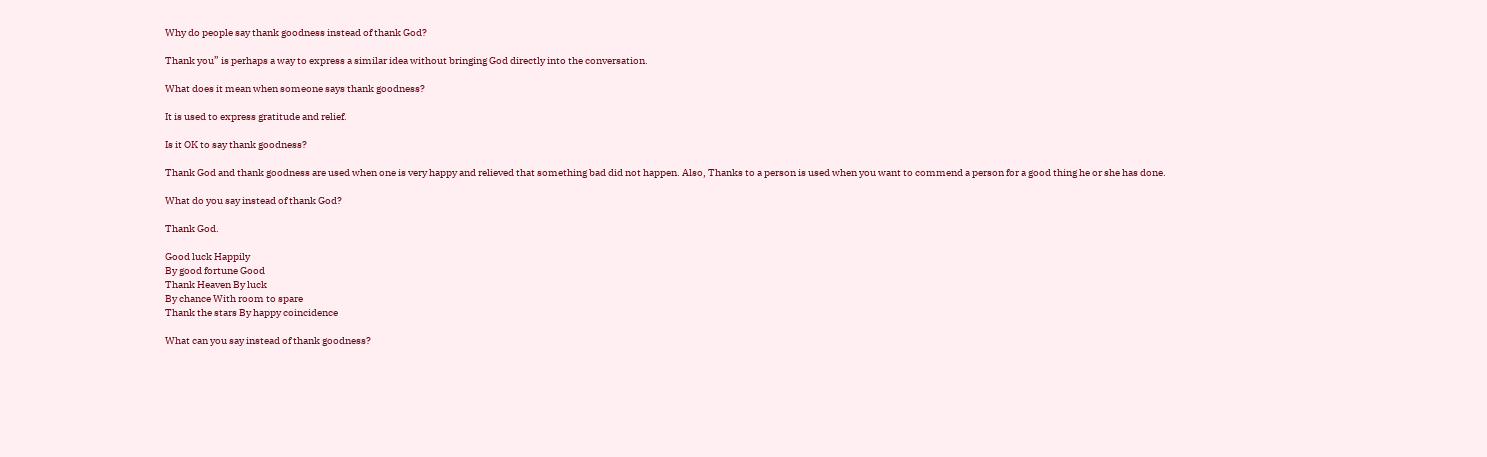Why do people say thank goodness instead of thank God?

Thank you” is perhaps a way to express a similar idea without bringing God directly into the conversation.

What does it mean when someone says thank goodness?

It is used to express gratitude and relief.

Is it OK to say thank goodness?

Thank God and thank goodness are used when one is very happy and relieved that something bad did not happen. Also, Thanks to a person is used when you want to commend a person for a good thing he or she has done.

What do you say instead of thank God?

Thank God.

Good luck Happily
By good fortune Good
Thank Heaven By luck
By chance With room to spare
Thank the stars By happy coincidence

What can you say instead of thank goodness?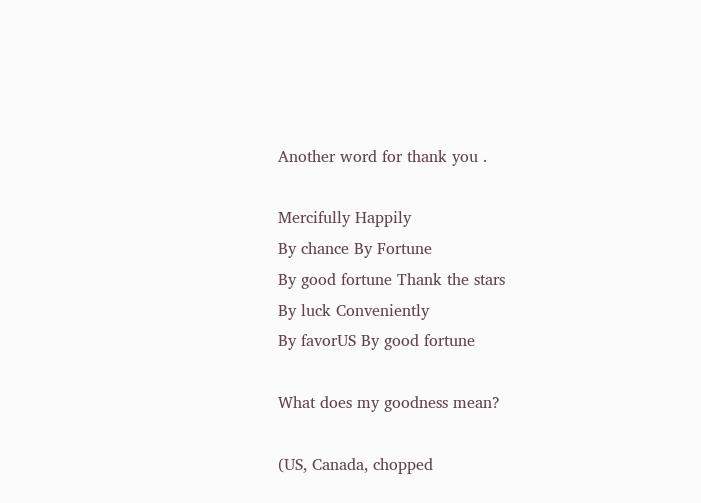Another word for thank you .

Mercifully Happily
By chance By Fortune
By good fortune Thank the stars
By luck Conveniently
By favorUS By good fortune

What does my goodness mean?

(US, Canada, chopped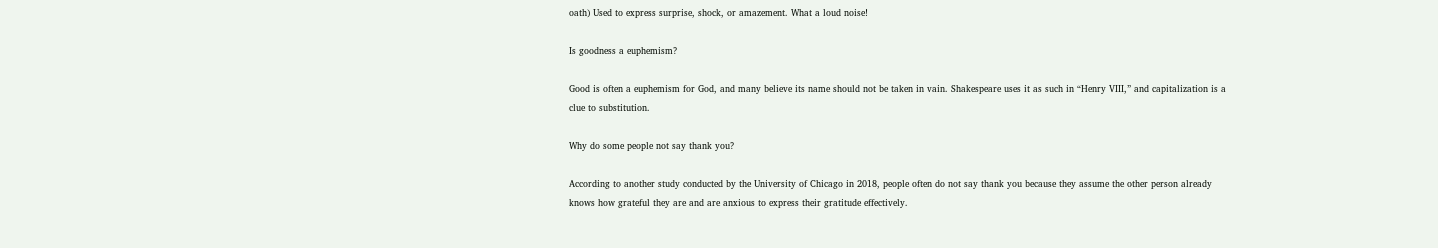oath) Used to express surprise, shock, or amazement. What a loud noise!

Is goodness a euphemism?

Good is often a euphemism for God, and many believe its name should not be taken in vain. Shakespeare uses it as such in “Henry VIII,” and capitalization is a clue to substitution.

Why do some people not say thank you?

According to another study conducted by the University of Chicago in 2018, people often do not say thank you because they assume the other person already knows how grateful they are and are anxious to express their gratitude effectively.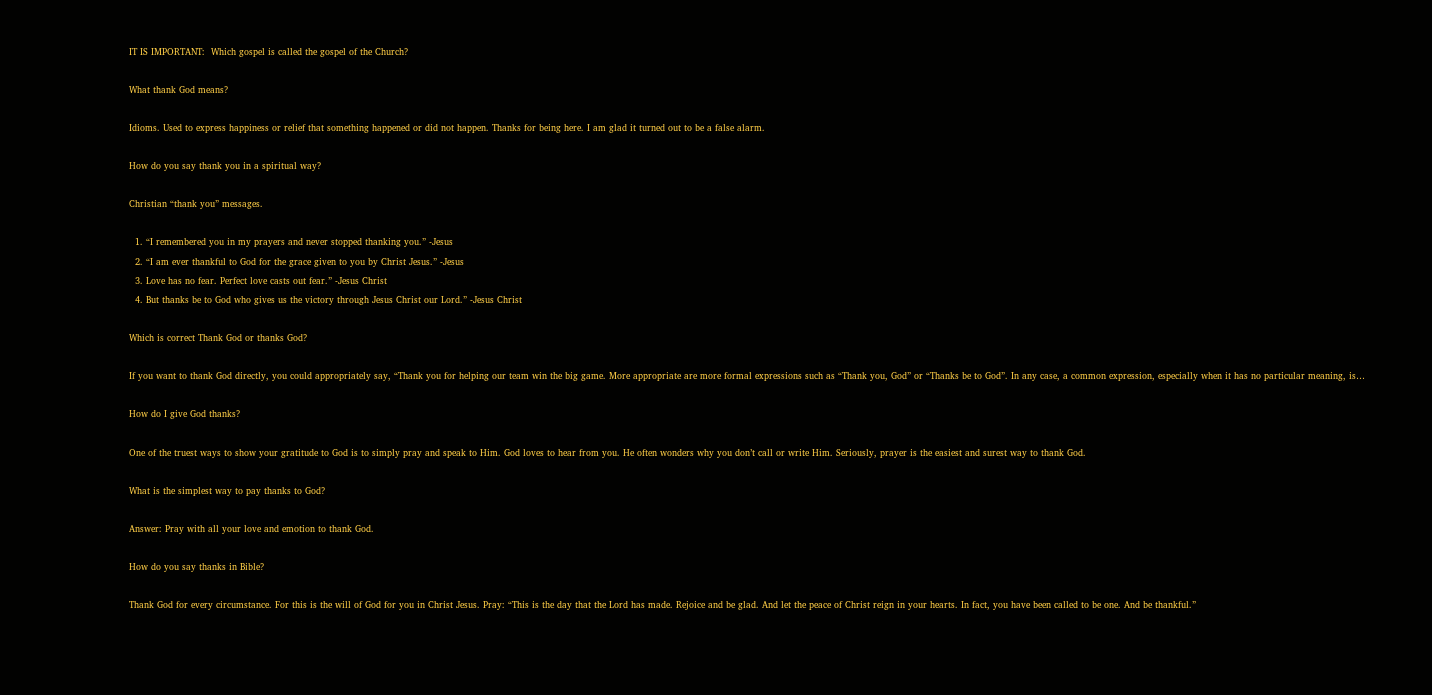IT IS IMPORTANT:  Which gospel is called the gospel of the Church?

What thank God means?

Idioms. Used to express happiness or relief that something happened or did not happen. Thanks for being here. I am glad it turned out to be a false alarm.

How do you say thank you in a spiritual way?

Christian “thank you” messages.

  1. “I remembered you in my prayers and never stopped thanking you.” -Jesus
  2. “I am ever thankful to God for the grace given to you by Christ Jesus.” -Jesus
  3. Love has no fear. Perfect love casts out fear.” -Jesus Christ
  4. But thanks be to God who gives us the victory through Jesus Christ our Lord.” -Jesus Christ

Which is correct Thank God or thanks God?

If you want to thank God directly, you could appropriately say, “Thank you for helping our team win the big game. More appropriate are more formal expressions such as “Thank you, God” or “Thanks be to God”. In any case, a common expression, especially when it has no particular meaning, is…

How do I give God thanks?

One of the truest ways to show your gratitude to God is to simply pray and speak to Him. God loves to hear from you. He often wonders why you don’t call or write Him. Seriously, prayer is the easiest and surest way to thank God.

What is the simplest way to pay thanks to God?

Answer: Pray with all your love and emotion to thank God.

How do you say thanks in Bible?

Thank God for every circumstance. For this is the will of God for you in Christ Jesus. Pray: “This is the day that the Lord has made. Rejoice and be glad. And let the peace of Christ reign in your hearts. In fact, you have been called to be one. And be thankful.”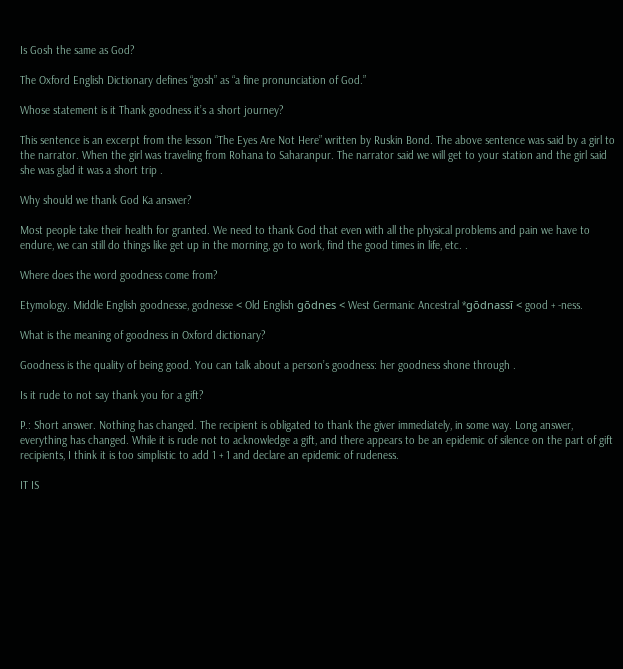Is Gosh the same as God?

The Oxford English Dictionary defines “gosh” as “a fine pronunciation of God.”

Whose statement is it Thank goodness it’s a short journey?

This sentence is an excerpt from the lesson “The Eyes Are Not Here” written by Ruskin Bond. The above sentence was said by a girl to the narrator. When the girl was traveling from Rohana to Saharanpur. The narrator said we will get to your station and the girl said she was glad it was a short trip .

Why should we thank God Ka answer?

Most people take their health for granted. We need to thank God that even with all the physical problems and pain we have to endure, we can still do things like get up in the morning, go to work, find the good times in life, etc. .

Where does the word goodness come from?

Etymology. Middle English goodnesse, godnesse < Old English gōdnes < West Germanic Ancestral *gōdnassī < good + -ness.

What is the meaning of goodness in Oxford dictionary?

Goodness is the quality of being good. You can talk about a person’s goodness: her goodness shone through .

Is it rude to not say thank you for a gift?

P.: Short answer. Nothing has changed. The recipient is obligated to thank the giver immediately, in some way. Long answer, everything has changed. While it is rude not to acknowledge a gift, and there appears to be an epidemic of silence on the part of gift recipients, I think it is too simplistic to add 1 + 1 and declare an epidemic of rudeness.

IT IS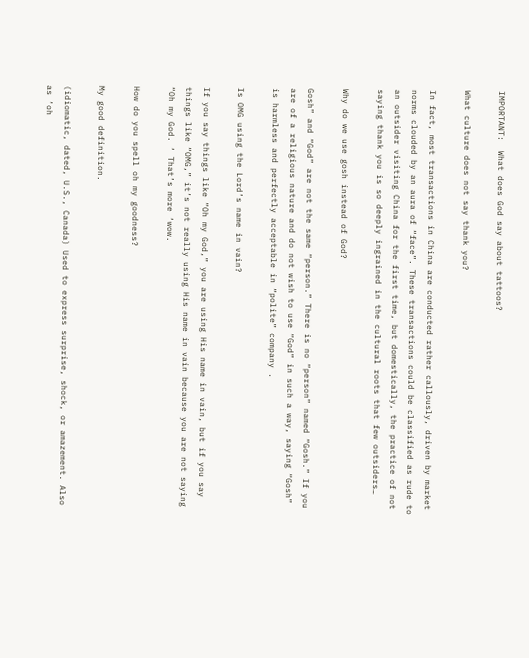IMPORTANT:  What does God say about tattoos?

What culture does not say thank you?

In fact, most transactions in China are conducted rather callously, driven by market norms clouded by an aura of “face”. These transactions could be classified as rude to an outsider visiting China for the first time, but domestically, the practice of not saying thank you is so deeply ingrained in the cultural roots that few outsiders…

Why do we use gosh instead of God?

Gosh” and “God” are not the same “person.” There is no “person” named “Gosh.” If you are of a religious nature and do not wish to use “God” in such a way, saying “Gosh” is harmless and perfectly acceptable in “polite” company .

Is OMG using the Lord’s name in vain?

If you say things like “Oh my God,” you are using His name in vain, but if you say things like “OMG,” it’s not really using His name in vain because you are not saying “Oh my God. ‘ That’s more ‘wow.

How do you spell oh my goodness?

My good definition.

(idiomatic, dated, U.S., Canada) Used to express surprise, shock, or amazement. Also as ‘oh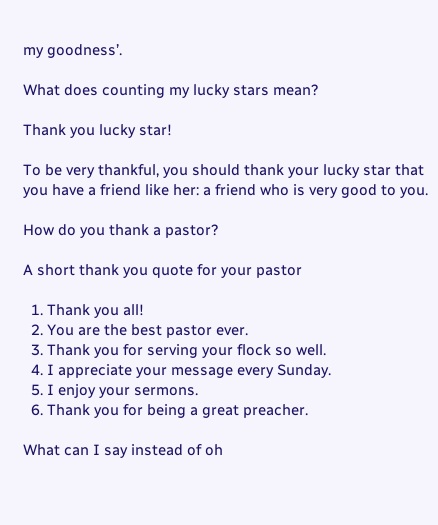my goodness’.

What does counting my lucky stars mean?

Thank you lucky star!

To be very thankful, you should thank your lucky star that you have a friend like her: a friend who is very good to you.

How do you thank a pastor?

A short thank you quote for your pastor

  1. Thank you all!
  2. You are the best pastor ever.
  3. Thank you for serving your flock so well.
  4. I appreciate your message every Sunday.
  5. I enjoy your sermons.
  6. Thank you for being a great preacher.

What can I say instead of oh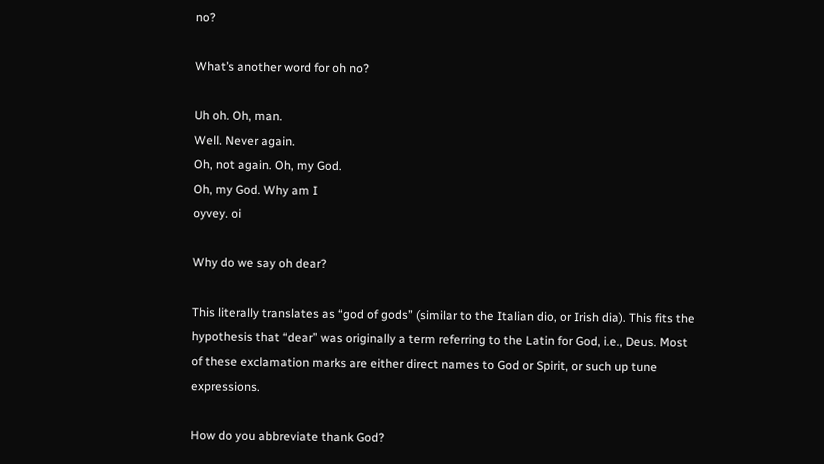no?

What’s another word for oh no?

Uh oh. Oh, man.
Well. Never again.
Oh, not again. Oh, my God.
Oh, my God. Why am I
oyvey. oi

Why do we say oh dear?

This literally translates as “god of gods” (similar to the Italian dio, or Irish dia). This fits the hypothesis that “dear” was originally a term referring to the Latin for God, i.e., Deus. Most of these exclamation marks are either direct names to God or Spirit, or such up tune expressions.

How do you abbreviate thank God?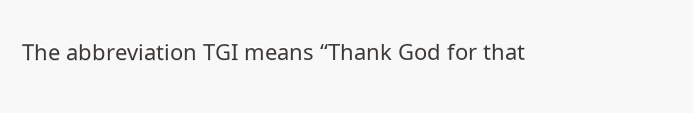The abbreviation TGI means “Thank God for that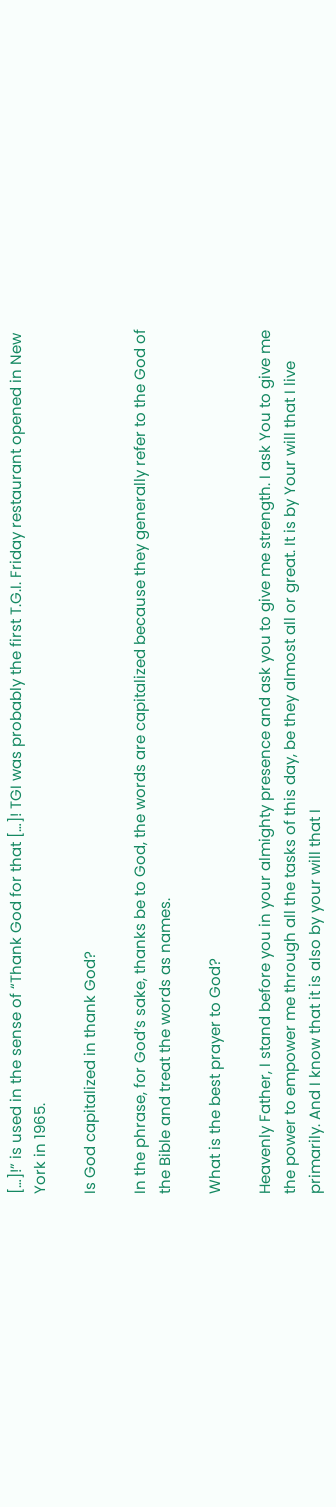[…]!” is used in the sense of “Thank God for that […]! TGI was probably the first T.G.I. Friday restaurant opened in New York in 1965.

Is God capitalized in thank God?

In the phrase, for God’s sake, thanks be to God, the words are capitalized because they generally refer to the God of the Bible and treat the words as names.

What is the best prayer to God?

Heavenly Father, I stand before you in your almighty presence and ask you to give me strength. I ask You to give me the power to empower me through all the tasks of this day, be they almost all or great. It is by Your will that I live primarily. And I know that it is also by your will that I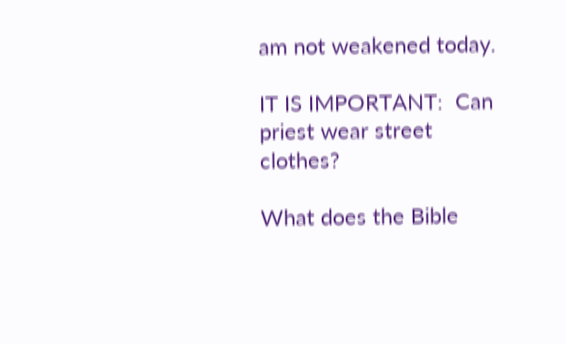am not weakened today.

IT IS IMPORTANT:  Can priest wear street clothes?

What does the Bible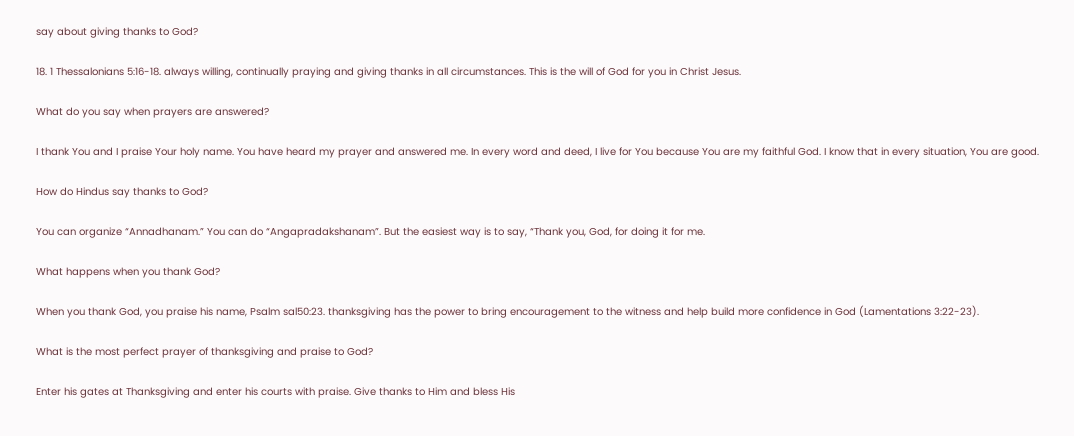say about giving thanks to God?

18. 1 Thessalonians 5:16-18. always willing, continually praying and giving thanks in all circumstances. This is the will of God for you in Christ Jesus.

What do you say when prayers are answered?

I thank You and I praise Your holy name. You have heard my prayer and answered me. In every word and deed, I live for You because You are my faithful God. I know that in every situation, You are good.

How do Hindus say thanks to God?

You can organize “Annadhanam.” You can do “Angapradakshanam”. But the easiest way is to say, “Thank you, God, for doing it for me.

What happens when you thank God?

When you thank God, you praise his name, Psalm sal50:23. thanksgiving has the power to bring encouragement to the witness and help build more confidence in God (Lamentations 3:22-23).

What is the most perfect prayer of thanksgiving and praise to God?

Enter his gates at Thanksgiving and enter his courts with praise. Give thanks to Him and bless His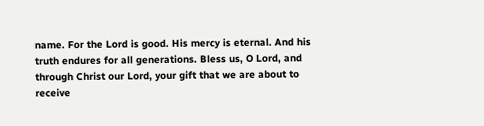name. For the Lord is good. His mercy is eternal. And his truth endures for all generations. Bless us, O Lord, and through Christ our Lord, your gift that we are about to receive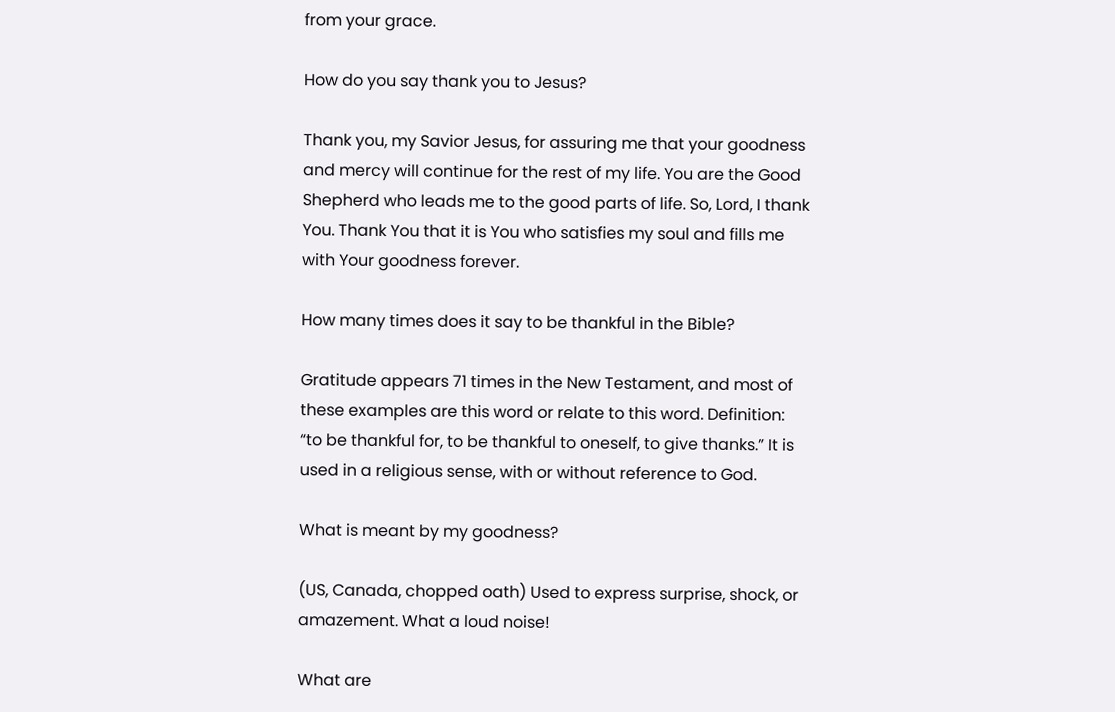from your grace.

How do you say thank you to Jesus?

Thank you, my Savior Jesus, for assuring me that your goodness and mercy will continue for the rest of my life. You are the Good Shepherd who leads me to the good parts of life. So, Lord, I thank You. Thank You that it is You who satisfies my soul and fills me with Your goodness forever.

How many times does it say to be thankful in the Bible?

Gratitude appears 71 times in the New Testament, and most of these examples are this word or relate to this word. Definition: “to be thankful for, to be thankful to oneself, to give thanks.” It is used in a religious sense, with or without reference to God.

What is meant by my goodness?

(US, Canada, chopped oath) Used to express surprise, shock, or amazement. What a loud noise!

What are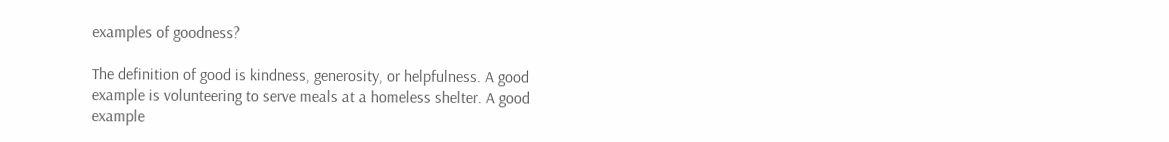examples of goodness?

The definition of good is kindness, generosity, or helpfulness. A good example is volunteering to serve meals at a homeless shelter. A good example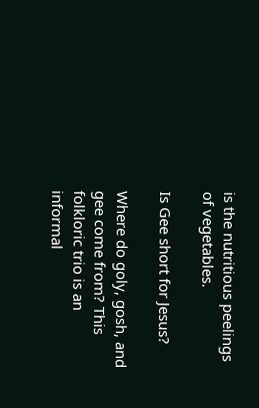is the nutritious peelings of vegetables.

Is Gee short for Jesus?

Where do goly, gosh, and gee come from? This folkloric trio is an informal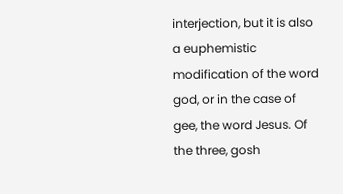interjection, but it is also a euphemistic modification of the word god, or in the case of gee, the word Jesus. Of the three, gosh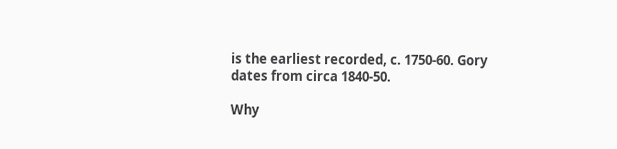is the earliest recorded, c. 1750-60. Gory dates from circa 1840-50.

Why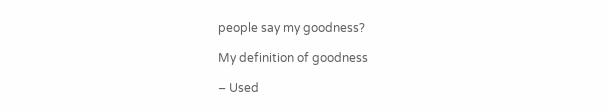people say my goodness?

My definition of goodness

– Used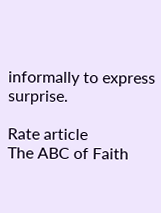informally to express surprise.

Rate article
The ABC of Faith